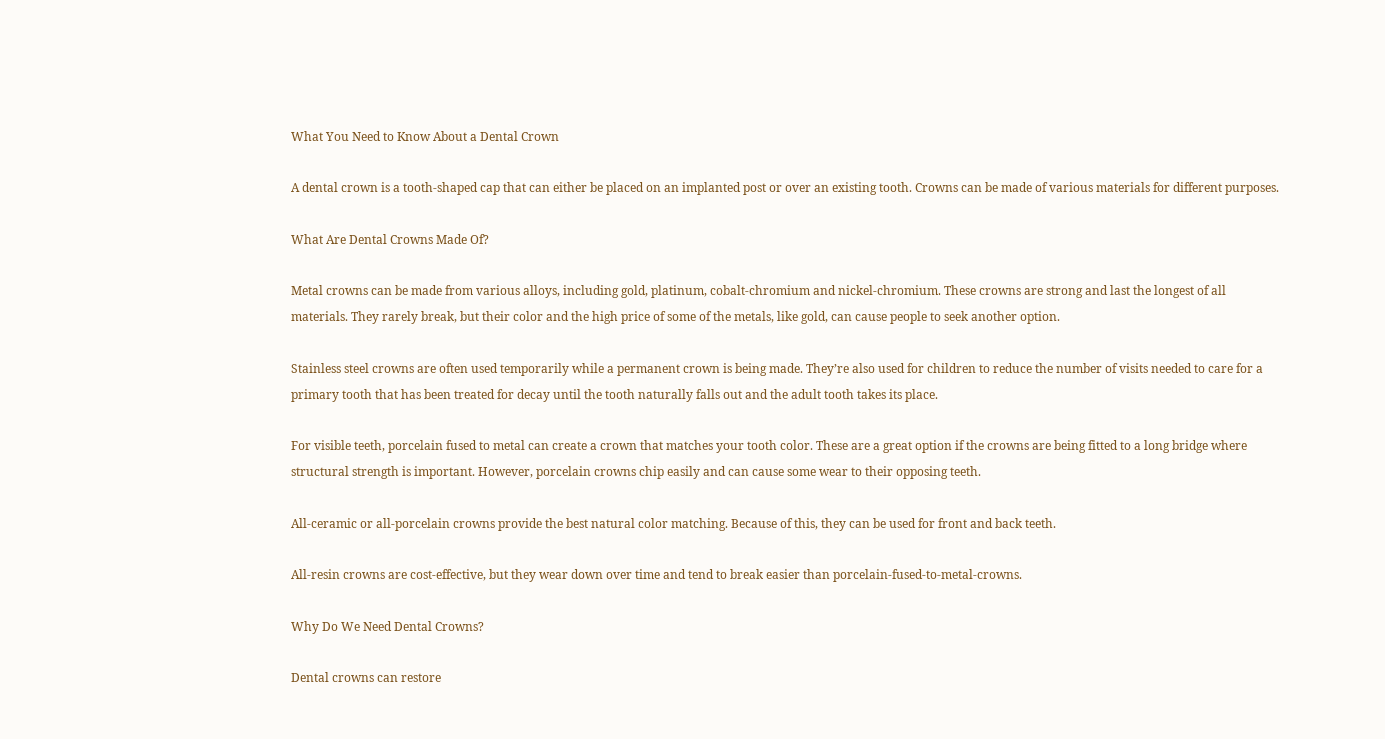What You Need to Know About a Dental Crown

A dental crown is a tooth-shaped cap that can either be placed on an implanted post or over an existing tooth. Crowns can be made of various materials for different purposes.

What Are Dental Crowns Made Of?

Metal crowns can be made from various alloys, including gold, platinum, cobalt-chromium and nickel-chromium. These crowns are strong and last the longest of all materials. They rarely break, but their color and the high price of some of the metals, like gold, can cause people to seek another option.

Stainless steel crowns are often used temporarily while a permanent crown is being made. They’re also used for children to reduce the number of visits needed to care for a primary tooth that has been treated for decay until the tooth naturally falls out and the adult tooth takes its place.

For visible teeth, porcelain fused to metal can create a crown that matches your tooth color. These are a great option if the crowns are being fitted to a long bridge where structural strength is important. However, porcelain crowns chip easily and can cause some wear to their opposing teeth.

All-ceramic or all-porcelain crowns provide the best natural color matching. Because of this, they can be used for front and back teeth.

All-resin crowns are cost-effective, but they wear down over time and tend to break easier than porcelain-fused-to-metal-crowns.

Why Do We Need Dental Crowns?

Dental crowns can restore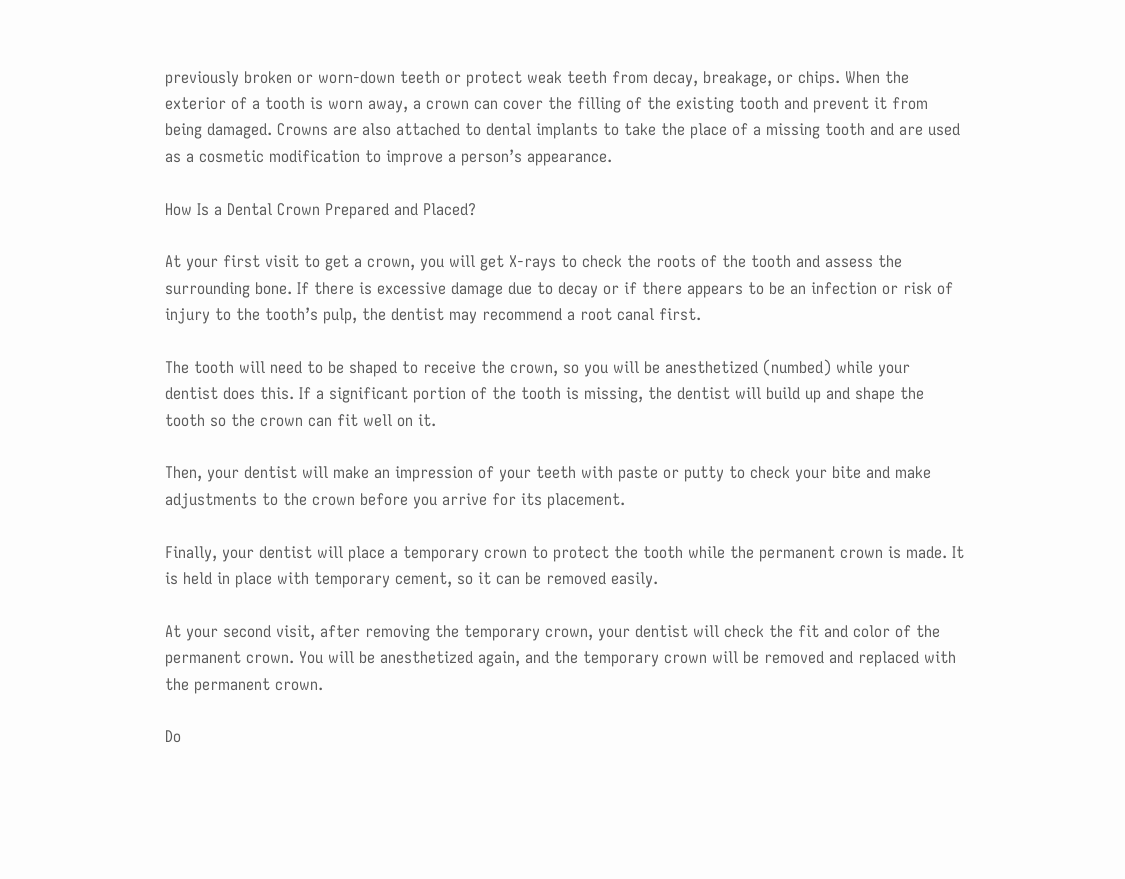previously broken or worn-down teeth or protect weak teeth from decay, breakage, or chips. When the exterior of a tooth is worn away, a crown can cover the filling of the existing tooth and prevent it from being damaged. Crowns are also attached to dental implants to take the place of a missing tooth and are used as a cosmetic modification to improve a person’s appearance.

How Is a Dental Crown Prepared and Placed?

At your first visit to get a crown, you will get X-rays to check the roots of the tooth and assess the surrounding bone. If there is excessive damage due to decay or if there appears to be an infection or risk of injury to the tooth’s pulp, the dentist may recommend a root canal first.

The tooth will need to be shaped to receive the crown, so you will be anesthetized (numbed) while your dentist does this. If a significant portion of the tooth is missing, the dentist will build up and shape the tooth so the crown can fit well on it.

Then, your dentist will make an impression of your teeth with paste or putty to check your bite and make adjustments to the crown before you arrive for its placement.

Finally, your dentist will place a temporary crown to protect the tooth while the permanent crown is made. It is held in place with temporary cement, so it can be removed easily.

At your second visit, after removing the temporary crown, your dentist will check the fit and color of the permanent crown. You will be anesthetized again, and the temporary crown will be removed and replaced with the permanent crown.

Do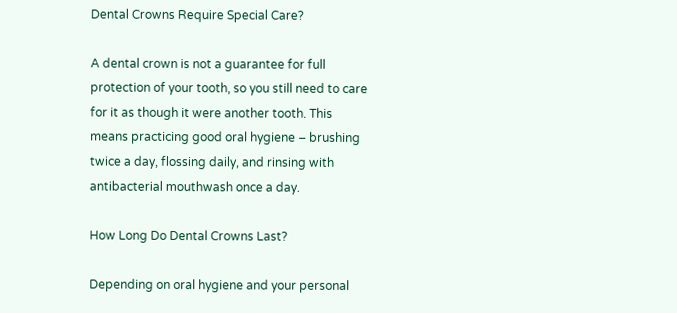Dental Crowns Require Special Care?

A dental crown is not a guarantee for full protection of your tooth, so you still need to care for it as though it were another tooth. This means practicing good oral hygiene – brushing twice a day, flossing daily, and rinsing with antibacterial mouthwash once a day.

How Long Do Dental Crowns Last?

Depending on oral hygiene and your personal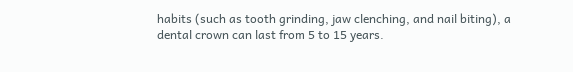habits (such as tooth grinding, jaw clenching, and nail biting), a dental crown can last from 5 to 15 years.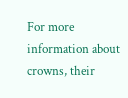For more information about crowns, their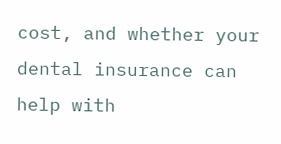cost, and whether your dental insurance can help with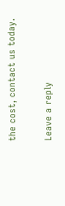the cost, contact us today.

Leave a reply